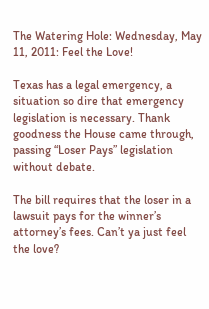The Watering Hole: Wednesday, May 11, 2011: Feel the Love!

Texas has a legal emergency, a situation so dire that emergency legislation is necessary. Thank goodness the House came through, passing “Loser Pays” legislation without debate.

The bill requires that the loser in a lawsuit pays for the winner’s attorney’s fees. Can’t ya just feel the love?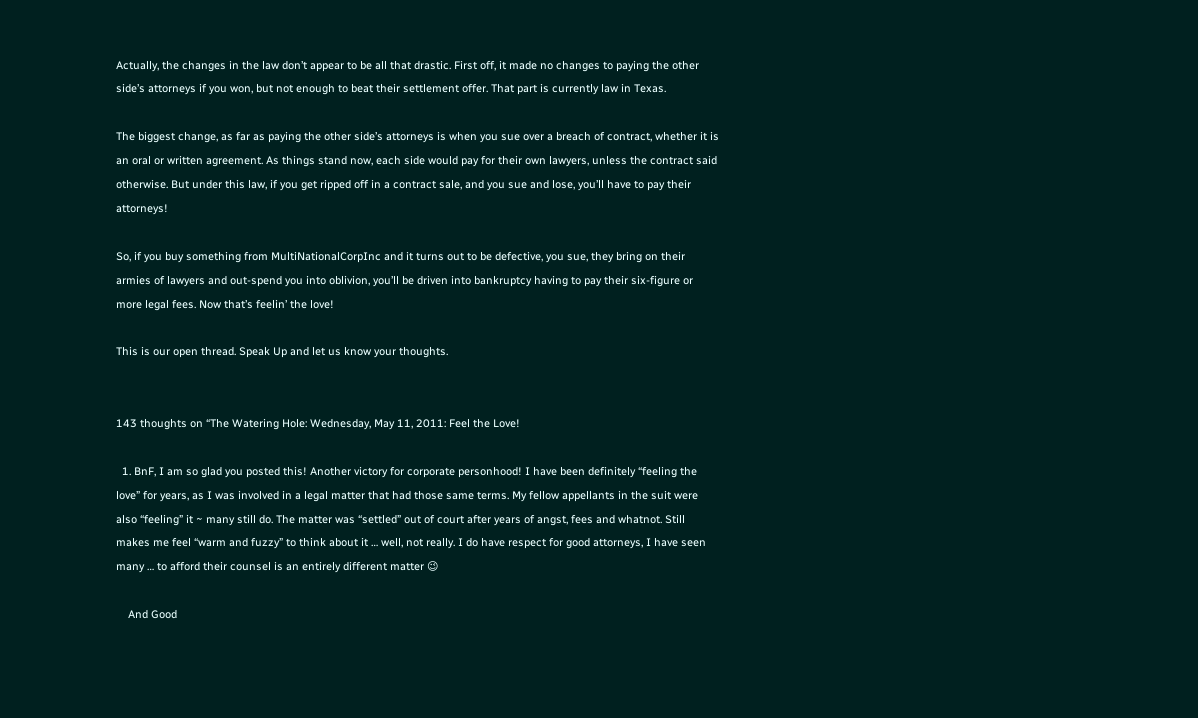Actually, the changes in the law don’t appear to be all that drastic. First off, it made no changes to paying the other side’s attorneys if you won, but not enough to beat their settlement offer. That part is currently law in Texas.

The biggest change, as far as paying the other side’s attorneys is when you sue over a breach of contract, whether it is an oral or written agreement. As things stand now, each side would pay for their own lawyers, unless the contract said otherwise. But under this law, if you get ripped off in a contract sale, and you sue and lose, you’ll have to pay their attorneys!

So, if you buy something from MultiNationalCorpInc and it turns out to be defective, you sue, they bring on their armies of lawyers and out-spend you into oblivion, you’ll be driven into bankruptcy having to pay their six-figure or more legal fees. Now that’s feelin’ the love!

This is our open thread. Speak Up and let us know your thoughts.


143 thoughts on “The Watering Hole: Wednesday, May 11, 2011: Feel the Love!

  1. BnF, I am so glad you posted this! Another victory for corporate personhood! I have been definitely “feeling the love” for years, as I was involved in a legal matter that had those same terms. My fellow appellants in the suit were also “feeling” it ~ many still do. The matter was “settled” out of court after years of angst, fees and whatnot. Still makes me feel “warm and fuzzy” to think about it … well, not really. I do have respect for good attorneys, I have seen many … to afford their counsel is an entirely different matter 😉

    And Good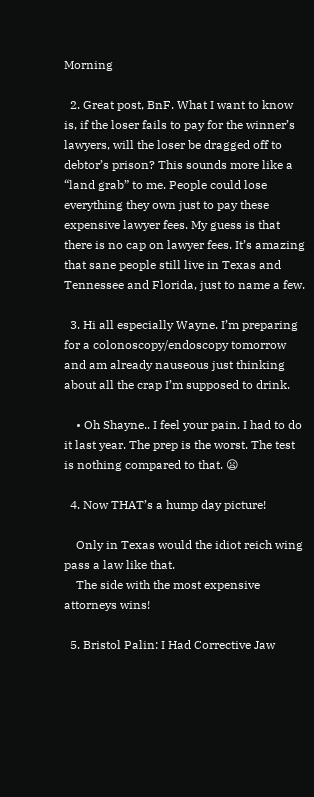Morning

  2. Great post, BnF. What I want to know is, if the loser fails to pay for the winner’s lawyers, will the loser be dragged off to debtor’s prison? This sounds more like a “land grab” to me. People could lose everything they own just to pay these expensive lawyer fees. My guess is that there is no cap on lawyer fees. It’s amazing that sane people still live in Texas and Tennessee and Florida, just to name a few.

  3. Hi all especially Wayne. I’m preparing for a colonoscopy/endoscopy tomorrow and am already nauseous just thinking about all the crap I’m supposed to drink.

    • Oh Shayne.. I feel your pain. I had to do it last year. The prep is the worst. The test is nothing compared to that. 😦

  4. Now THAT’s a hump day picture!

    Only in Texas would the idiot reich wing pass a law like that.
    The side with the most expensive attorneys wins!

  5. Bristol Palin: I Had Corrective Jaw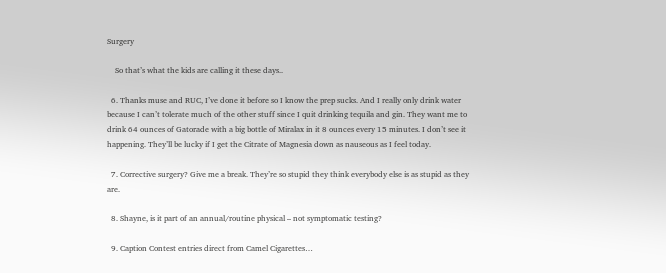Surgery

    So that’s what the kids are calling it these days..

  6. Thanks muse and RUC, I’ve done it before so I know the prep sucks. And I really only drink water because I can’t tolerate much of the other stuff since I quit drinking tequila and gin. They want me to drink 64 ounces of Gatorade with a big bottle of Miralax in it 8 ounces every 15 minutes. I don’t see it happening. They’ll be lucky if I get the Citrate of Magnesia down as nauseous as I feel today.

  7. Corrective surgery? Give me a break. They’re so stupid they think everybody else is as stupid as they are.

  8. Shayne, is it part of an annual/routine physical – not symptomatic testing?

  9. Caption Contest entries direct from Camel Cigarettes…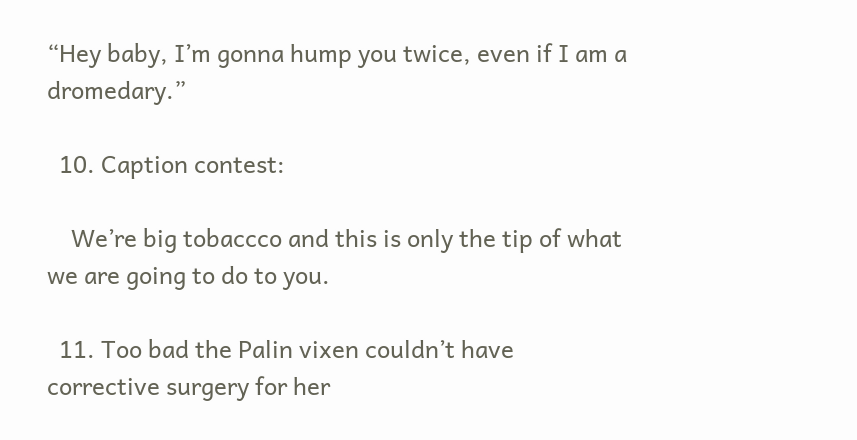“Hey baby, I’m gonna hump you twice, even if I am a dromedary.”

  10. Caption contest:

    We’re big tobaccco and this is only the tip of what we are going to do to you.

  11. Too bad the Palin vixen couldn’t have corrective surgery for her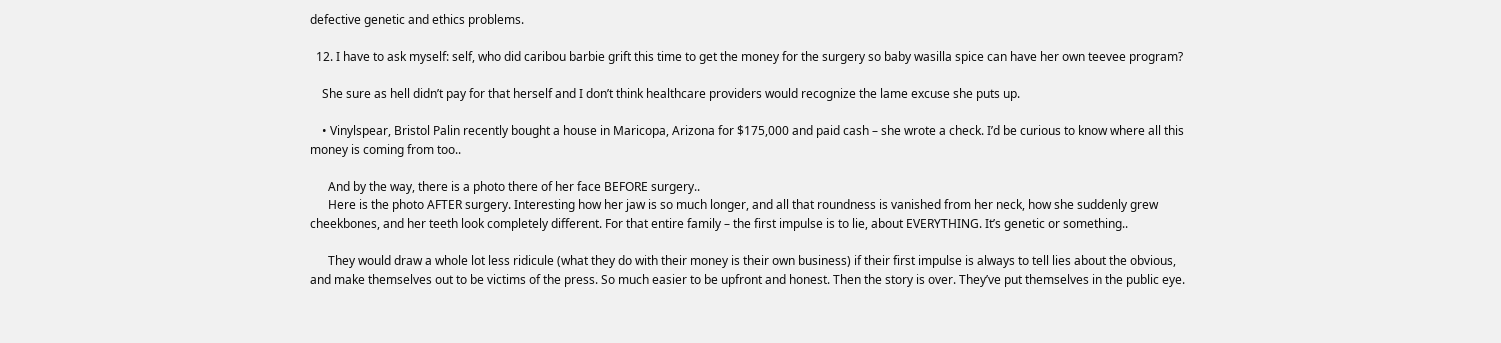defective genetic and ethics problems.

  12. I have to ask myself: self, who did caribou barbie grift this time to get the money for the surgery so baby wasilla spice can have her own teevee program?

    She sure as hell didn’t pay for that herself and I don’t think healthcare providers would recognize the lame excuse she puts up.

    • Vinylspear, Bristol Palin recently bought a house in Maricopa, Arizona for $175,000 and paid cash – she wrote a check. I’d be curious to know where all this money is coming from too..

      And by the way, there is a photo there of her face BEFORE surgery..
      Here is the photo AFTER surgery. Interesting how her jaw is so much longer, and all that roundness is vanished from her neck, how she suddenly grew cheekbones, and her teeth look completely different. For that entire family – the first impulse is to lie, about EVERYTHING. It’s genetic or something..

      They would draw a whole lot less ridicule (what they do with their money is their own business) if their first impulse is always to tell lies about the obvious, and make themselves out to be victims of the press. So much easier to be upfront and honest. Then the story is over. They’ve put themselves in the public eye.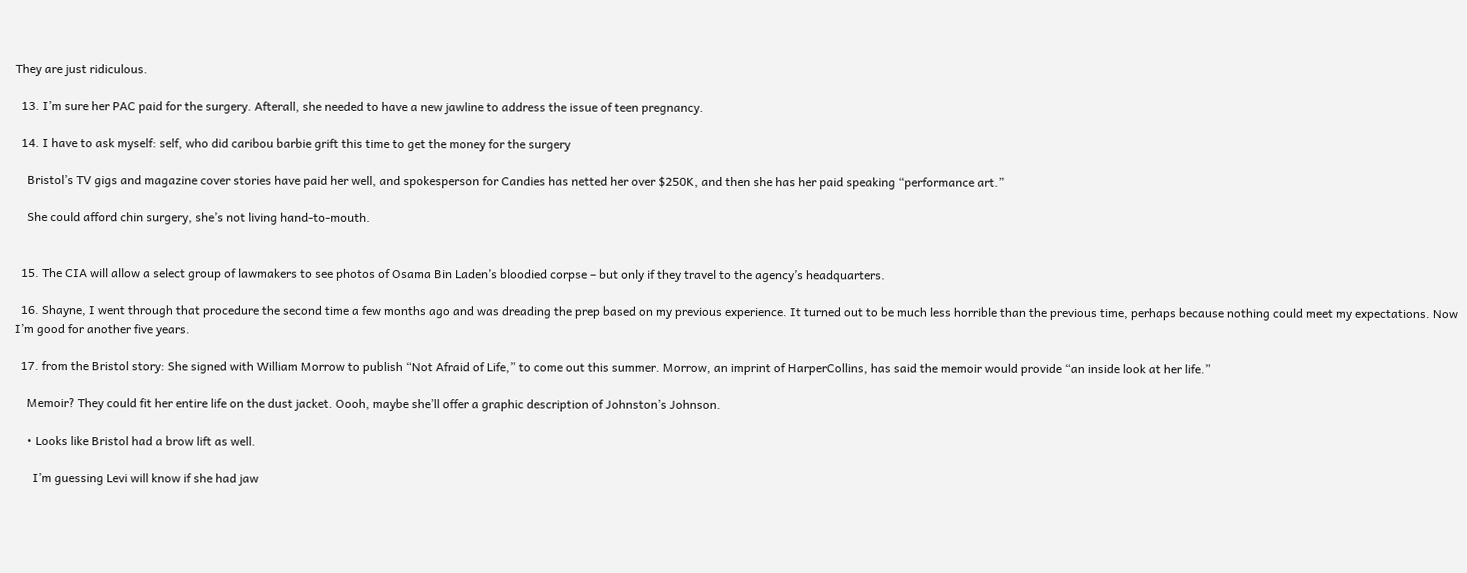They are just ridiculous.

  13. I’m sure her PAC paid for the surgery. Afterall, she needed to have a new jawline to address the issue of teen pregnancy.

  14. I have to ask myself: self, who did caribou barbie grift this time to get the money for the surgery

    Bristol’s TV gigs and magazine cover stories have paid her well, and spokesperson for Candies has netted her over $250K, and then she has her paid speaking “performance art.”

    She could afford chin surgery, she’s not living hand-to-mouth.


  15. The CIA will allow a select group of lawmakers to see photos of Osama Bin Laden’s bloodied corpse – but only if they travel to the agency’s headquarters.

  16. Shayne, I went through that procedure the second time a few months ago and was dreading the prep based on my previous experience. It turned out to be much less horrible than the previous time, perhaps because nothing could meet my expectations. Now I’m good for another five years.

  17. from the Bristol story: She signed with William Morrow to publish “Not Afraid of Life,” to come out this summer. Morrow, an imprint of HarperCollins, has said the memoir would provide “an inside look at her life.”

    Memoir? They could fit her entire life on the dust jacket. Oooh, maybe she’ll offer a graphic description of Johnston’s Johnson.

    • Looks like Bristol had a brow lift as well.

      I’m guessing Levi will know if she had jaw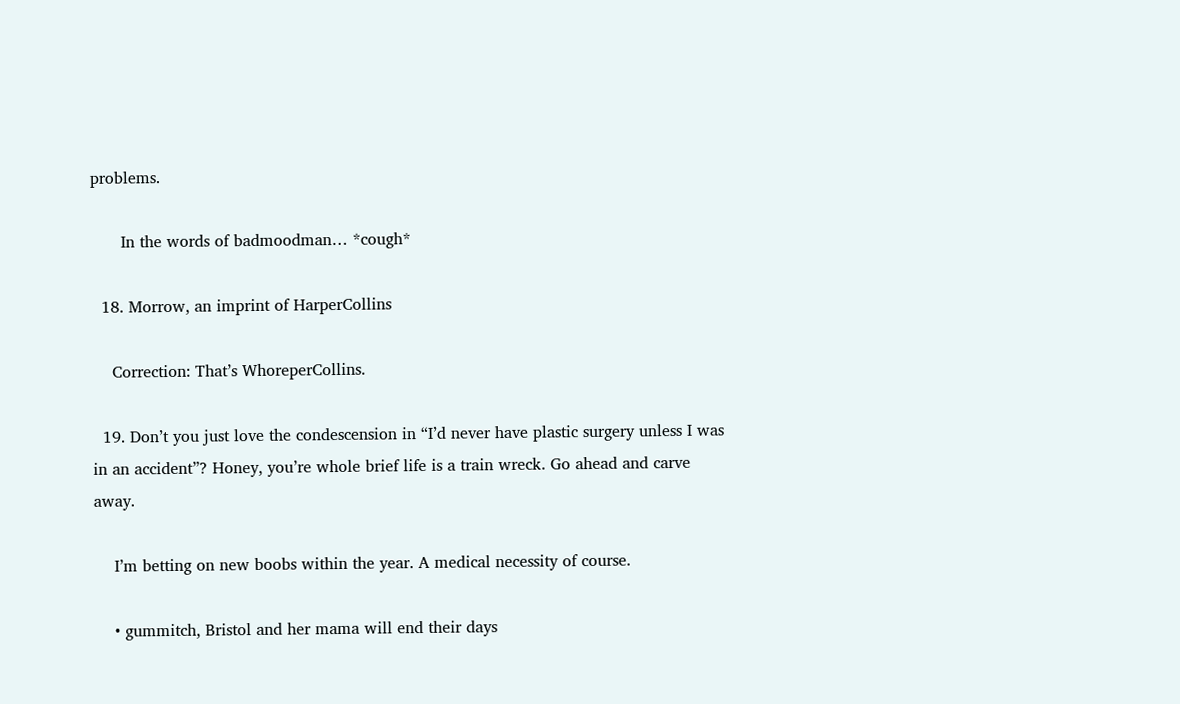problems.

      In the words of badmoodman… *cough*

  18. Morrow, an imprint of HarperCollins

    Correction: That’s WhoreperCollins.

  19. Don’t you just love the condescension in “I’d never have plastic surgery unless I was in an accident”? Honey, you’re whole brief life is a train wreck. Go ahead and carve away.

    I’m betting on new boobs within the year. A medical necessity of course.

    • gummitch, Bristol and her mama will end their days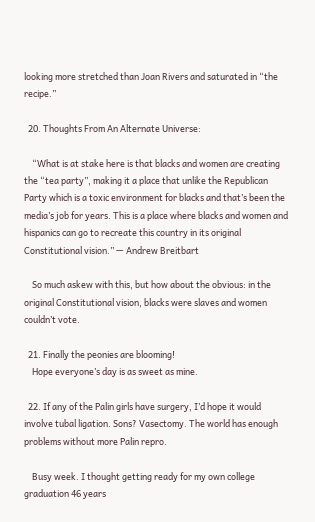looking more stretched than Joan Rivers and saturated in “the recipe.”

  20. Thoughts From An Alternate Universe:

    “What is at stake here is that blacks and women are creating the “tea party”, making it a place that unlike the Republican Party which is a toxic environment for blacks and that’s been the media’s job for years. This is a place where blacks and women and hispanics can go to recreate this country in its original Constitutional vision.” — Andrew Breitbart

    So much askew with this, but how about the obvious: in the original Constitutional vision, blacks were slaves and women couldn’t vote.

  21. Finally the peonies are blooming!
    Hope everyone’s day is as sweet as mine.

  22. If any of the Palin girls have surgery, I’d hope it would involve tubal ligation. Sons? Vasectomy. The world has enough problems without more Palin repro.

    Busy week. I thought getting ready for my own college graduation 46 years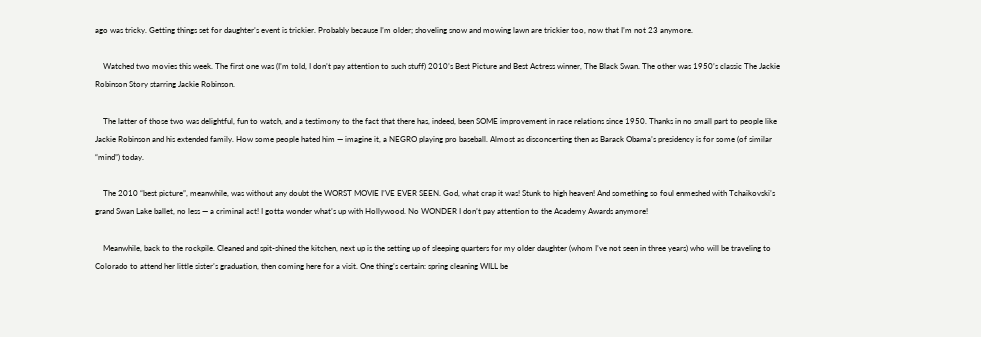ago was tricky. Getting things set for daughter’s event is trickier. Probably because I’m older; shoveling snow and mowing lawn are trickier too, now that I’m not 23 anymore.

    Watched two movies this week. The first one was (I’m told, I don’t pay attention to such stuff) 2010’s Best Picture and Best Actress winner, The Black Swan. The other was 1950’s classic The Jackie Robinson Story starring Jackie Robinson.

    The latter of those two was delightful, fun to watch, and a testimony to the fact that there has, indeed, been SOME improvement in race relations since 1950. Thanks in no small part to people like Jackie Robinson and his extended family. How some people hated him — imagine it, a NEGRO playing pro baseball. Almost as disconcerting then as Barack Obama’s presidency is for some (of similar “mind”) today.

    The 2010 “best picture”, meanwhile, was without any doubt the WORST MOVIE I’VE EVER SEEN. God, what crap it was! Stunk to high heaven! And something so foul enmeshed with Tchaikovski’s grand Swan Lake ballet, no less — a criminal act! I gotta wonder what’s up with Hollywood. No WONDER I don’t pay attention to the Academy Awards anymore!

    Meanwhile, back to the rockpile. Cleaned and spit-shined the kitchen, next up is the setting up of sleeping quarters for my older daughter (whom I’ve not seen in three years) who will be traveling to Colorado to attend her little sister’s graduation, then coming here for a visit. One thing’s certain: spring cleaning WILL be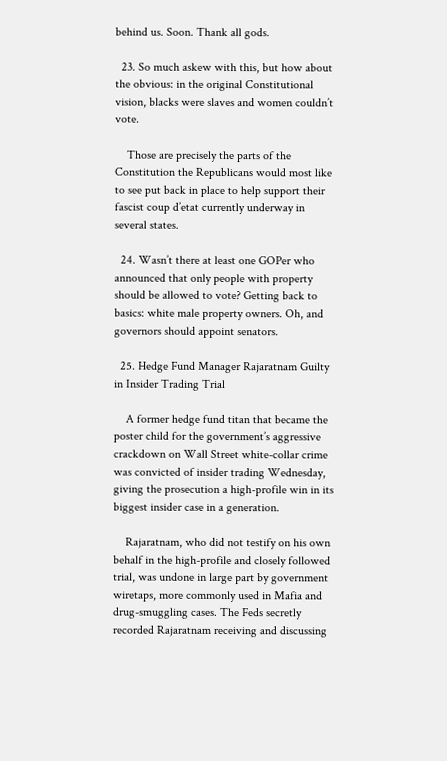behind us. Soon. Thank all gods.

  23. So much askew with this, but how about the obvious: in the original Constitutional vision, blacks were slaves and women couldn’t vote.

    Those are precisely the parts of the Constitution the Republicans would most like to see put back in place to help support their fascist coup d’etat currently underway in several states.

  24. Wasn’t there at least one GOPer who announced that only people with property should be allowed to vote? Getting back to basics: white male property owners. Oh, and governors should appoint senators.

  25. Hedge Fund Manager Rajaratnam Guilty in Insider Trading Trial

    A former hedge fund titan that became the poster child for the government’s aggressive crackdown on Wall Street white-collar crime was convicted of insider trading Wednesday, giving the prosecution a high-profile win in its biggest insider case in a generation.

    Rajaratnam, who did not testify on his own behalf in the high-profile and closely followed trial, was undone in large part by government wiretaps, more commonly used in Mafia and drug-smuggling cases. The Feds secretly recorded Rajaratnam receiving and discussing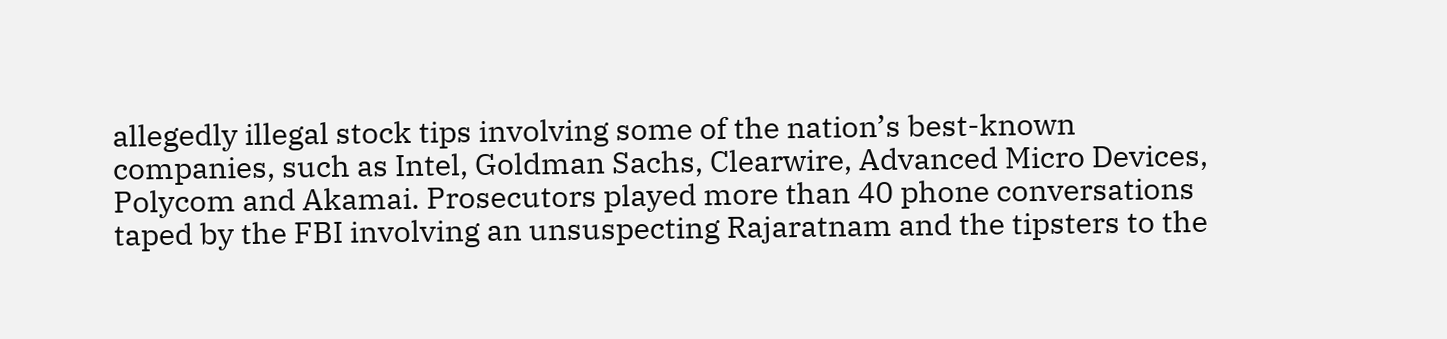allegedly illegal stock tips involving some of the nation’s best-known companies, such as Intel, Goldman Sachs, Clearwire, Advanced Micro Devices, Polycom and Akamai. Prosecutors played more than 40 phone conversations taped by the FBI involving an unsuspecting Rajaratnam and the tipsters to the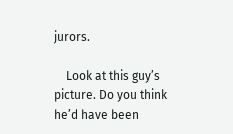jurors.

    Look at this guy’s picture. Do you think he’d have been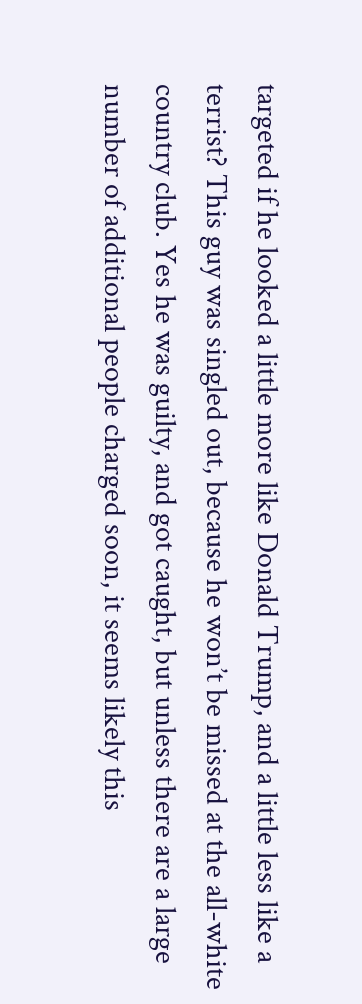targeted if he looked a little more like Donald Trump, and a little less like a terrist? This guy was singled out, because he won’t be missed at the all-white country club. Yes he was guilty, and got caught, but unless there are a large number of additional people charged soon, it seems likely this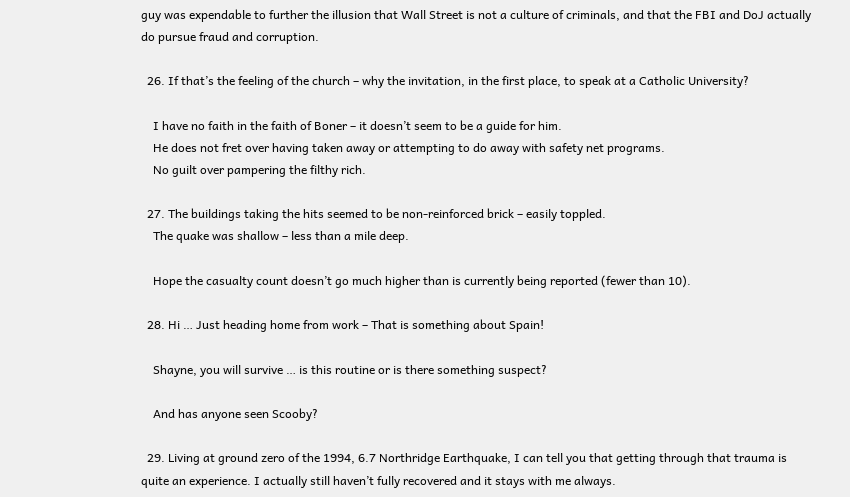guy was expendable to further the illusion that Wall Street is not a culture of criminals, and that the FBI and DoJ actually do pursue fraud and corruption.

  26. If that’s the feeling of the church – why the invitation, in the first place, to speak at a Catholic University?

    I have no faith in the faith of Boner – it doesn’t seem to be a guide for him.
    He does not fret over having taken away or attempting to do away with safety net programs.
    No guilt over pampering the filthy rich.

  27. The buildings taking the hits seemed to be non-reinforced brick – easily toppled.
    The quake was shallow – less than a mile deep.

    Hope the casualty count doesn’t go much higher than is currently being reported (fewer than 10).

  28. Hi … Just heading home from work – That is something about Spain!

    Shayne, you will survive … is this routine or is there something suspect?

    And has anyone seen Scooby?

  29. Living at ground zero of the 1994, 6.7 Northridge Earthquake, I can tell you that getting through that trauma is quite an experience. I actually still haven’t fully recovered and it stays with me always.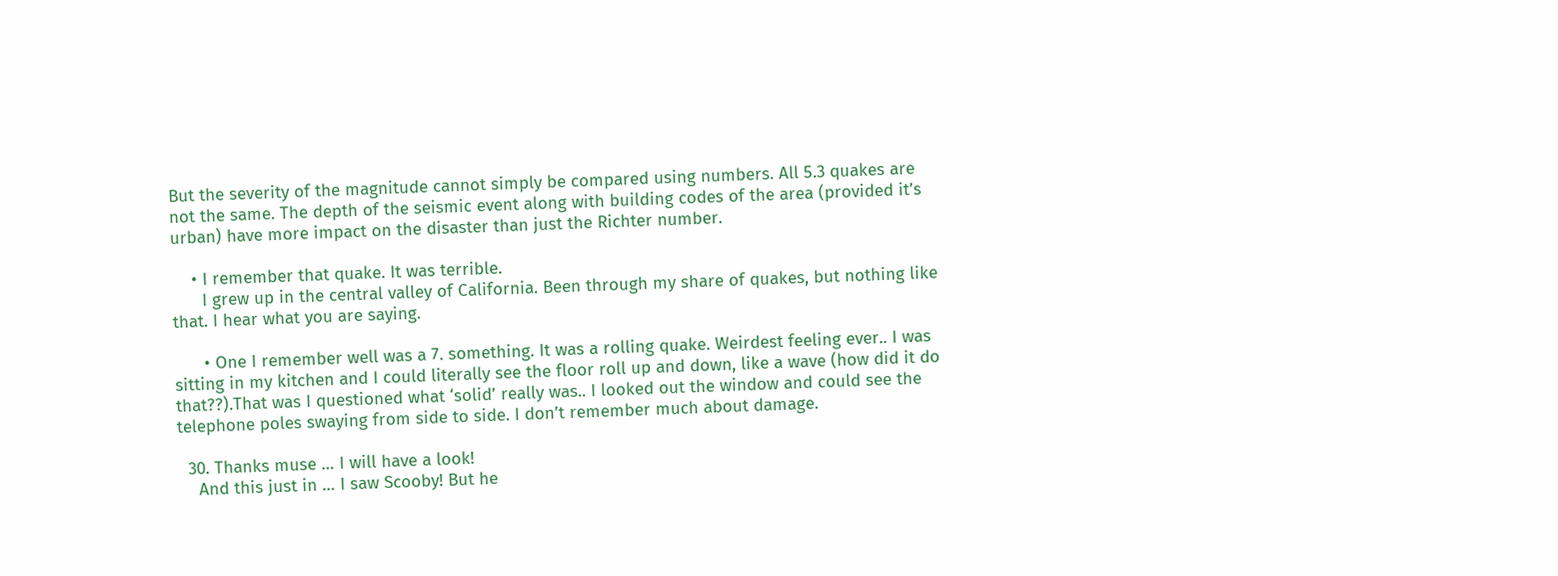But the severity of the magnitude cannot simply be compared using numbers. All 5.3 quakes are not the same. The depth of the seismic event along with building codes of the area (provided it’s urban) have more impact on the disaster than just the Richter number.

    • I remember that quake. It was terrible.
      I grew up in the central valley of California. Been through my share of quakes, but nothing like that. I hear what you are saying.

      • One I remember well was a 7. something. It was a rolling quake. Weirdest feeling ever.. I was sitting in my kitchen and I could literally see the floor roll up and down, like a wave (how did it do that??).That was I questioned what ‘solid’ really was.. I looked out the window and could see the telephone poles swaying from side to side. I don’t remember much about damage.

  30. Thanks muse … I will have a look!
    And this just in … I saw Scooby! But he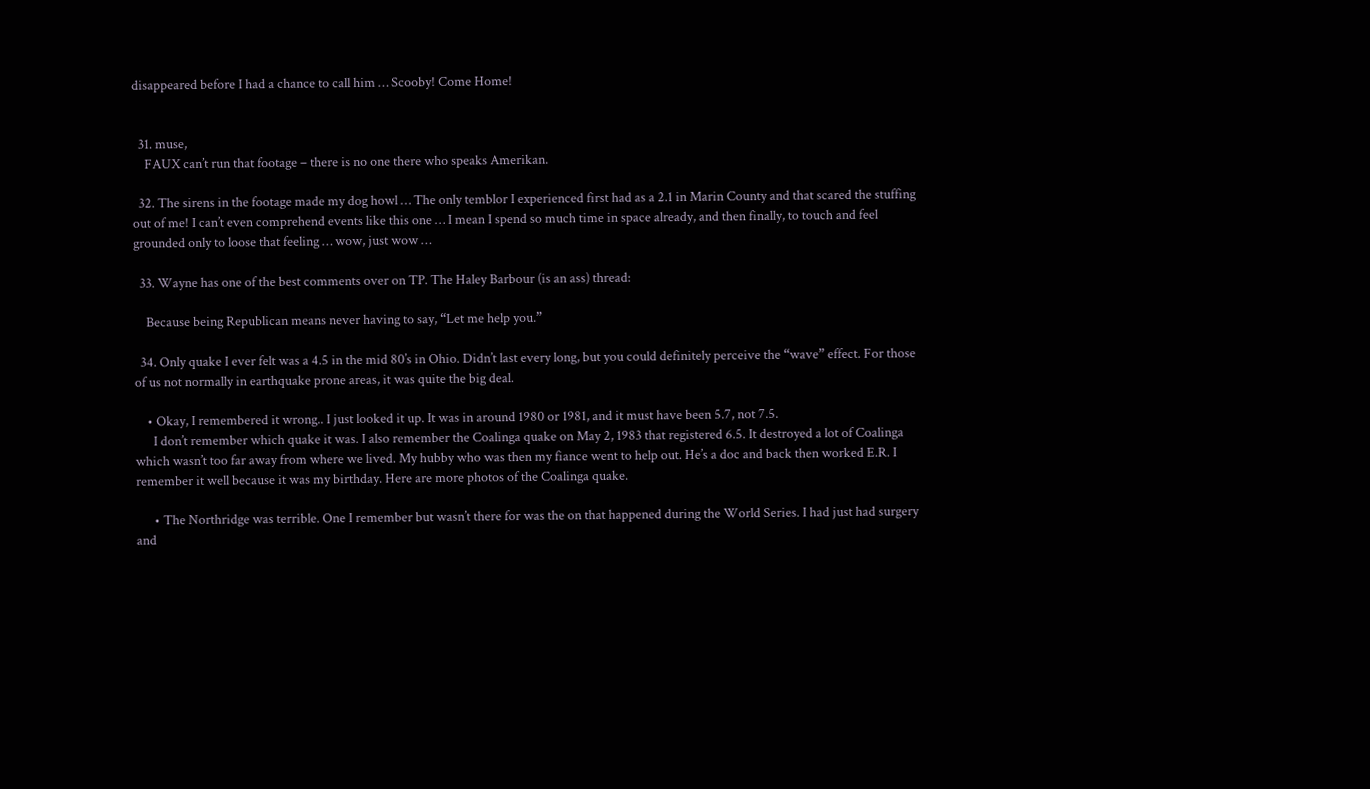disappeared before I had a chance to call him … Scooby! Come Home!


  31. muse,
    FAUX can’t run that footage – there is no one there who speaks Amerikan.

  32. The sirens in the footage made my dog howl … The only temblor I experienced first had as a 2.1 in Marin County and that scared the stuffing out of me! I can’t even comprehend events like this one … I mean I spend so much time in space already, and then finally, to touch and feel grounded only to loose that feeling … wow, just wow …

  33. Wayne has one of the best comments over on TP. The Haley Barbour (is an ass) thread:

    Because being Republican means never having to say, “Let me help you.”

  34. Only quake I ever felt was a 4.5 in the mid 80’s in Ohio. Didn’t last every long, but you could definitely perceive the “wave” effect. For those of us not normally in earthquake prone areas, it was quite the big deal.

    • Okay, I remembered it wrong.. I just looked it up. It was in around 1980 or 1981, and it must have been 5.7, not 7.5.
      I don’t remember which quake it was. I also remember the Coalinga quake on May 2, 1983 that registered 6.5. It destroyed a lot of Coalinga which wasn’t too far away from where we lived. My hubby who was then my fiance went to help out. He’s a doc and back then worked E.R. I remember it well because it was my birthday. Here are more photos of the Coalinga quake.

      • The Northridge was terrible. One I remember but wasn’t there for was the on that happened during the World Series. I had just had surgery and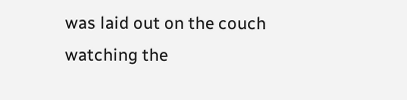was laid out on the couch watching the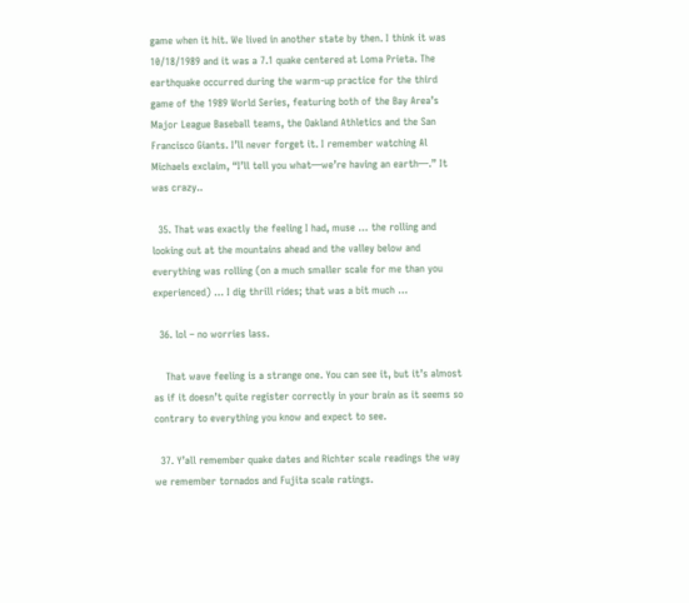game when it hit. We lived in another state by then. I think it was 10/18/1989 and it was a 7.1 quake centered at Loma Prieta. The earthquake occurred during the warm-up practice for the third game of the 1989 World Series, featuring both of the Bay Area’s Major League Baseball teams, the Oakland Athletics and the San Francisco Giants. I’ll never forget it. I remember watching Al Michaels exclaim, “I’ll tell you what—we’re having an earth—.” It was crazy..

  35. That was exactly the feeling I had, muse … the rolling and looking out at the mountains ahead and the valley below and everything was rolling (on a much smaller scale for me than you experienced) … I dig thrill rides; that was a bit much …

  36. lol – no worries lass.

    That wave feeling is a strange one. You can see it, but it’s almost as if it doesn’t quite register correctly in your brain as it seems so contrary to everything you know and expect to see.

  37. Y’all remember quake dates and Richter scale readings the way we remember tornados and Fujita scale ratings.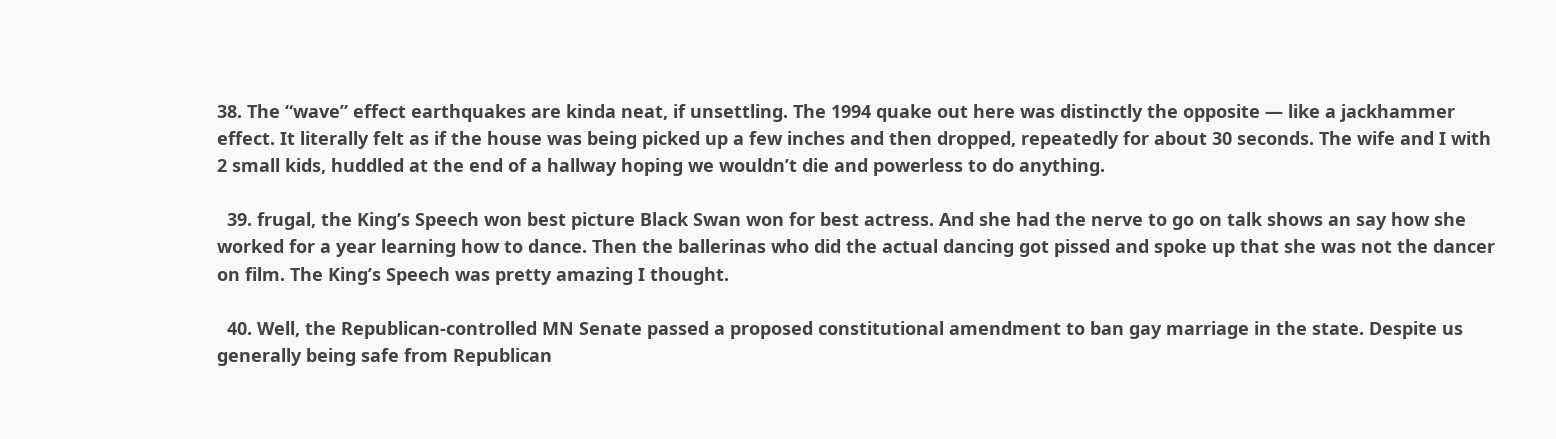38. The “wave” effect earthquakes are kinda neat, if unsettling. The 1994 quake out here was distinctly the opposite — like a jackhammer effect. It literally felt as if the house was being picked up a few inches and then dropped, repeatedly for about 30 seconds. The wife and I with 2 small kids, huddled at the end of a hallway hoping we wouldn’t die and powerless to do anything.

  39. frugal, the King’s Speech won best picture Black Swan won for best actress. And she had the nerve to go on talk shows an say how she worked for a year learning how to dance. Then the ballerinas who did the actual dancing got pissed and spoke up that she was not the dancer on film. The King’s Speech was pretty amazing I thought.

  40. Well, the Republican-controlled MN Senate passed a proposed constitutional amendment to ban gay marriage in the state. Despite us generally being safe from Republican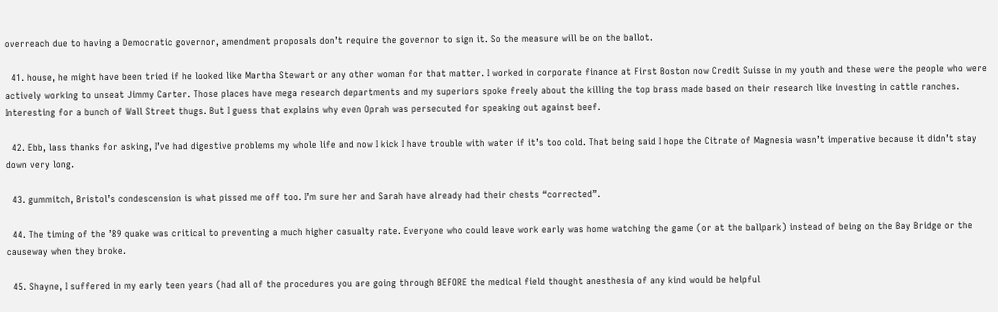overreach due to having a Democratic governor, amendment proposals don’t require the governor to sign it. So the measure will be on the ballot.

  41. house, he might have been tried if he looked like Martha Stewart or any other woman for that matter. I worked in corporate finance at First Boston now Credit Suisse in my youth and these were the people who were actively working to unseat Jimmy Carter. Those places have mega research departments and my superiors spoke freely about the killing the top brass made based on their research like investing in cattle ranches. Interesting for a bunch of Wall Street thugs. But I guess that explains why even Oprah was persecuted for speaking out against beef.

  42. Ebb, lass thanks for asking, I’ve had digestive problems my whole life and now I kick I have trouble with water if it’s too cold. That being said I hope the Citrate of Magnesia wasn’t imperative because it didn’t stay down very long.

  43. gummitch, Bristol’s condescension is what pissed me off too. I’m sure her and Sarah have already had their chests “corrected”.

  44. The timing of the ’89 quake was critical to preventing a much higher casualty rate. Everyone who could leave work early was home watching the game (or at the ballpark) instead of being on the Bay Bridge or the causeway when they broke.

  45. Shayne, I suffered in my early teen years (had all of the procedures you are going through BEFORE the medical field thought anesthesia of any kind would be helpful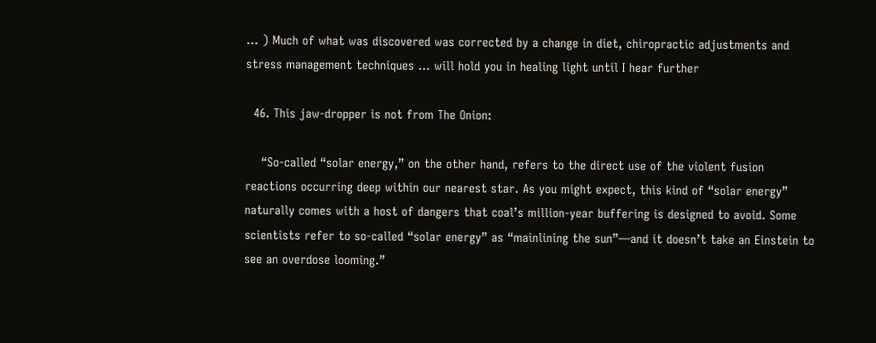… ) Much of what was discovered was corrected by a change in diet, chiropractic adjustments and stress management techniques … will hold you in healing light until I hear further

  46. This jaw-dropper is not from The Onion:

    “So-called “solar energy,” on the other hand, refers to the direct use of the violent fusion reactions occurring deep within our nearest star. As you might expect, this kind of “solar energy” naturally comes with a host of dangers that coal’s million-year buffering is designed to avoid. Some scientists refer to so-called “solar energy” as “mainlining the sun”—and it doesn’t take an Einstein to see an overdose looming.”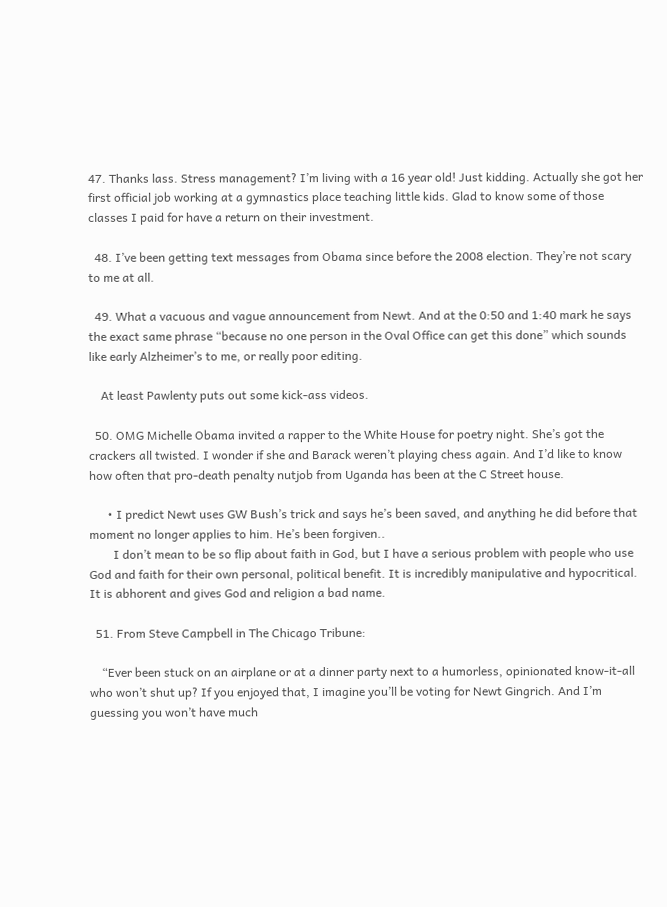47. Thanks lass. Stress management? I’m living with a 16 year old! Just kidding. Actually she got her first official job working at a gymnastics place teaching little kids. Glad to know some of those classes I paid for have a return on their investment.

  48. I’ve been getting text messages from Obama since before the 2008 election. They’re not scary to me at all.

  49. What a vacuous and vague announcement from Newt. And at the 0:50 and 1:40 mark he says the exact same phrase “because no one person in the Oval Office can get this done” which sounds like early Alzheimer’s to me, or really poor editing.

    At least Pawlenty puts out some kick-ass videos.

  50. OMG Michelle Obama invited a rapper to the White House for poetry night. She’s got the crackers all twisted. I wonder if she and Barack weren’t playing chess again. And I’d like to know how often that pro-death penalty nutjob from Uganda has been at the C Street house.

      • I predict Newt uses GW Bush’s trick and says he’s been saved, and anything he did before that moment no longer applies to him. He’s been forgiven..
        I don’t mean to be so flip about faith in God, but I have a serious problem with people who use God and faith for their own personal, political benefit. It is incredibly manipulative and hypocritical. It is abhorent and gives God and religion a bad name.

  51. From Steve Campbell in The Chicago Tribune:

    “Ever been stuck on an airplane or at a dinner party next to a humorless, opinionated know-it-all who won’t shut up? If you enjoyed that, I imagine you’ll be voting for Newt Gingrich. And I’m guessing you won’t have much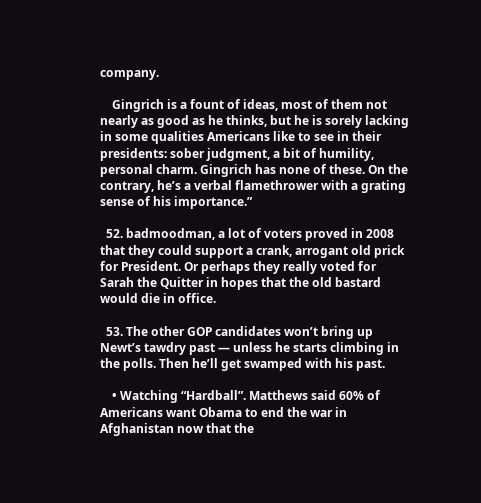company.

    Gingrich is a fount of ideas, most of them not nearly as good as he thinks, but he is sorely lacking in some qualities Americans like to see in their presidents: sober judgment, a bit of humility, personal charm. Gingrich has none of these. On the contrary, he’s a verbal flamethrower with a grating sense of his importance.”

  52. badmoodman, a lot of voters proved in 2008 that they could support a crank, arrogant old prick for President. Or perhaps they really voted for Sarah the Quitter in hopes that the old bastard would die in office.

  53. The other GOP candidates won’t bring up Newt’s tawdry past — unless he starts climbing in the polls. Then he’ll get swamped with his past.

    • Watching “Hardball”. Matthews said 60% of Americans want Obama to end the war in Afghanistan now that the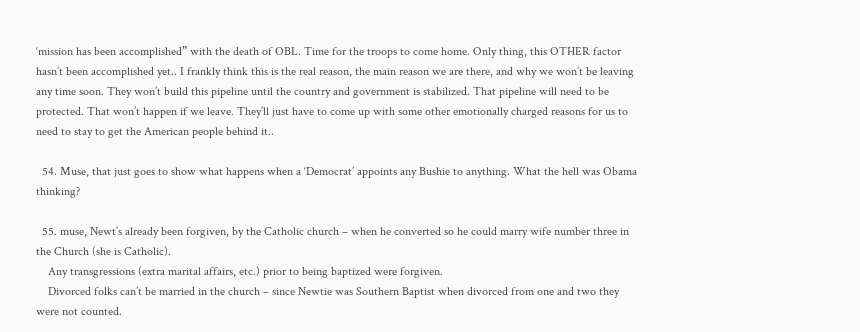‘mission has been accomplished” with the death of OBL. Time for the troops to come home. Only thing, this OTHER factor hasn’t been accomplished yet.. I frankly think this is the real reason, the main reason we are there, and why we won’t be leaving any time soon. They won’t build this pipeline until the country and government is stabilized. That pipeline will need to be protected. That won’t happen if we leave. They’ll just have to come up with some other emotionally charged reasons for us to need to stay to get the American people behind it..

  54. Muse, that just goes to show what happens when a ‘Democrat’ appoints any Bushie to anything. What the hell was Obama thinking?

  55. muse, Newt’s already been forgiven, by the Catholic church – when he converted so he could marry wife number three in the Church (she is Catholic).
    Any transgressions (extra marital affairs, etc.) prior to being baptized were forgiven.
    Divorced folks can’t be married in the church – since Newtie was Southern Baptist when divorced from one and two they were not counted.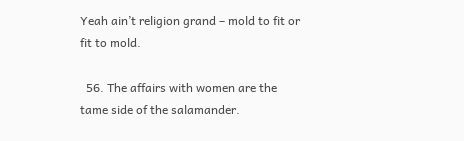Yeah ain’t religion grand – mold to fit or fit to mold.

  56. The affairs with women are the tame side of the salamander.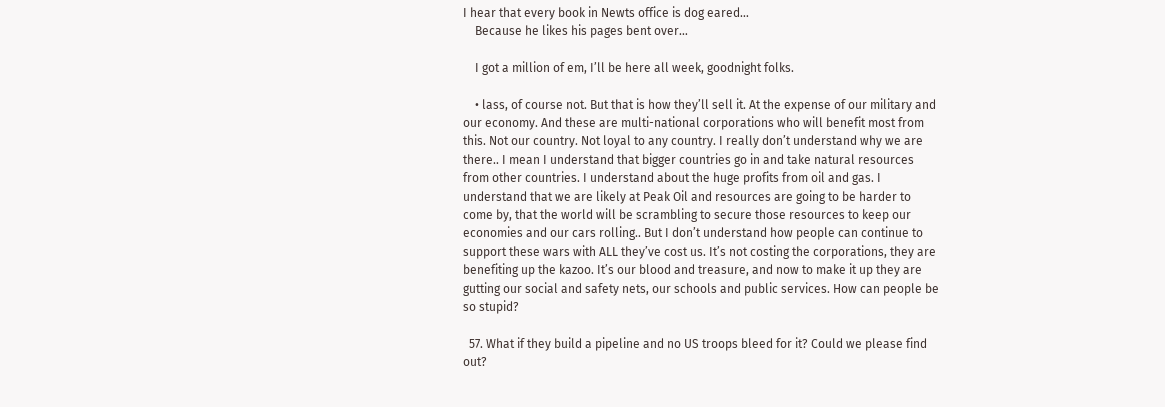I hear that every book in Newts office is dog eared…
    Because he likes his pages bent over…

    I got a million of em, I’ll be here all week, goodnight folks.

    • lass, of course not. But that is how they’ll sell it. At the expense of our military and our economy. And these are multi-national corporations who will benefit most from this. Not our country. Not loyal to any country. I really don’t understand why we are there.. I mean I understand that bigger countries go in and take natural resources from other countries. I understand about the huge profits from oil and gas. I understand that we are likely at Peak Oil and resources are going to be harder to come by, that the world will be scrambling to secure those resources to keep our economies and our cars rolling.. But I don’t understand how people can continue to support these wars with ALL they’ve cost us. It’s not costing the corporations, they are benefiting up the kazoo. It’s our blood and treasure, and now to make it up they are gutting our social and safety nets, our schools and public services. How can people be so stupid?

  57. What if they build a pipeline and no US troops bleed for it? Could we please find out?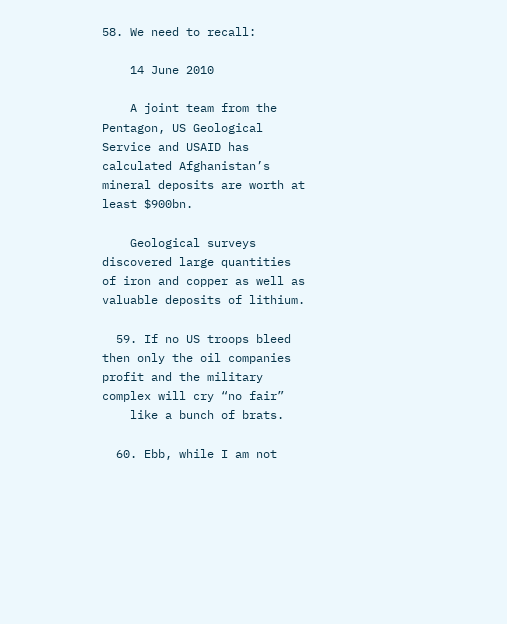58. We need to recall:

    14 June 2010

    A joint team from the Pentagon, US Geological Service and USAID has calculated Afghanistan’s mineral deposits are worth at least $900bn.

    Geological surveys discovered large quantities of iron and copper as well as valuable deposits of lithium.

  59. If no US troops bleed then only the oil companies profit and the military complex will cry “no fair”
    like a bunch of brats.

  60. Ebb, while I am not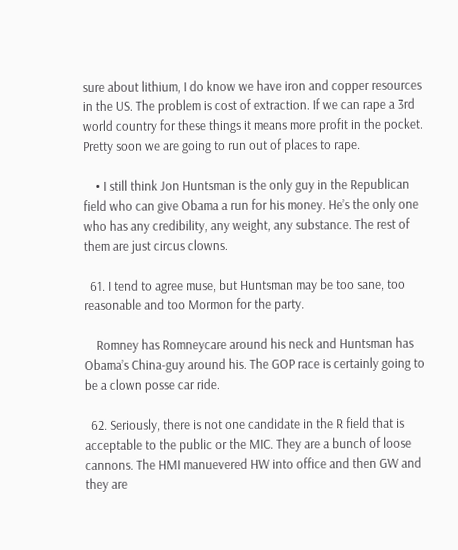sure about lithium, I do know we have iron and copper resources in the US. The problem is cost of extraction. If we can rape a 3rd world country for these things it means more profit in the pocket. Pretty soon we are going to run out of places to rape.

    • I still think Jon Huntsman is the only guy in the Republican field who can give Obama a run for his money. He’s the only one who has any credibility, any weight, any substance. The rest of them are just circus clowns.

  61. I tend to agree muse, but Huntsman may be too sane, too reasonable and too Mormon for the party.

    Romney has Romneycare around his neck and Huntsman has Obama’s China-guy around his. The GOP race is certainly going to be a clown posse car ride.

  62. Seriously, there is not one candidate in the R field that is acceptable to the public or the MIC. They are a bunch of loose cannons. The HMI manuevered HW into office and then GW and they are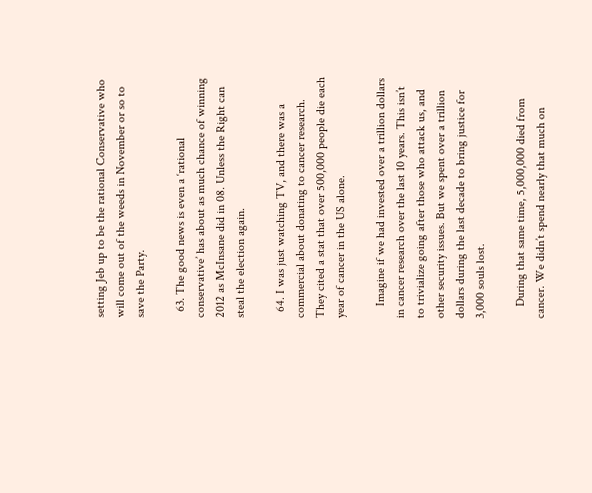setting Jeb up to be the rational Conservative who will come out of the weeds in November or so to save the Party.

  63. The good news is even a ‘rational conservative’ has about as much chance of winning 2012 as McInsane did in 08. Unless the Right can steal the election again.

  64. I was just watching TV, and there was a commercial about donating to cancer research. They cited a stat that over 500,000 people die each year of cancer in the US alone.

    Imagine if we had invested over a trillion dollars in cancer research over the last 10 years. This isn’t to trivialize going after those who attack us, and other security issues. But we spent over a trillion dollars during the last decade to bring justice for 3,000 souls lost.

    During that same time, 5,000,000 died from cancer. We didn’t spend nearly that much on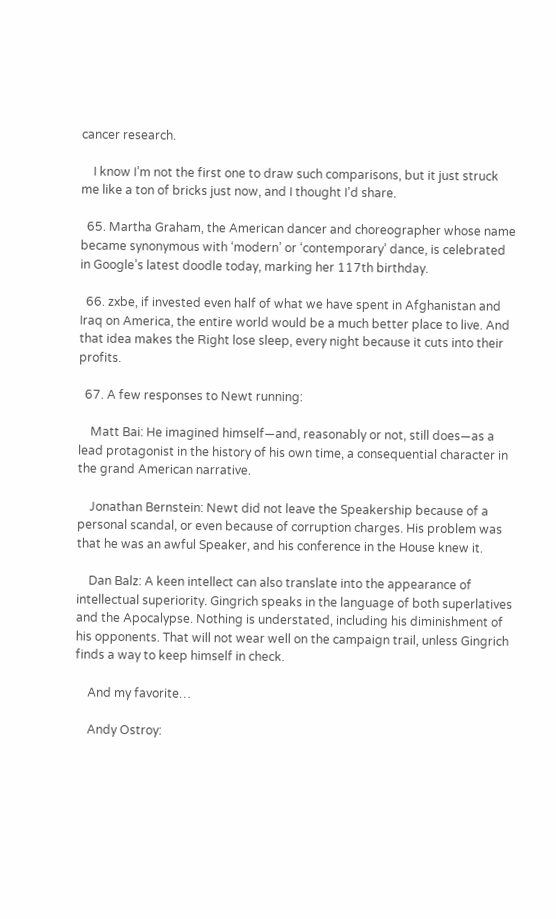cancer research.

    I know I’m not the first one to draw such comparisons, but it just struck me like a ton of bricks just now, and I thought I’d share.

  65. Martha Graham, the American dancer and choreographer whose name became synonymous with ‘modern’ or ‘contemporary’ dance, is celebrated in Google’s latest doodle today, marking her 117th birthday.

  66. zxbe, if invested even half of what we have spent in Afghanistan and Iraq on America, the entire world would be a much better place to live. And that idea makes the Right lose sleep, every night because it cuts into their profits.

  67. A few responses to Newt running:

    Matt Bai: He imagined himself—and, reasonably or not, still does—as a lead protagonist in the history of his own time, a consequential character in the grand American narrative.

    Jonathan Bernstein: Newt did not leave the Speakership because of a personal scandal, or even because of corruption charges. His problem was that he was an awful Speaker, and his conference in the House knew it.

    Dan Balz: A keen intellect can also translate into the appearance of intellectual superiority. Gingrich speaks in the language of both superlatives and the Apocalypse. Nothing is understated, including his diminishment of his opponents. That will not wear well on the campaign trail, unless Gingrich finds a way to keep himself in check.

    And my favorite…

    Andy Ostroy: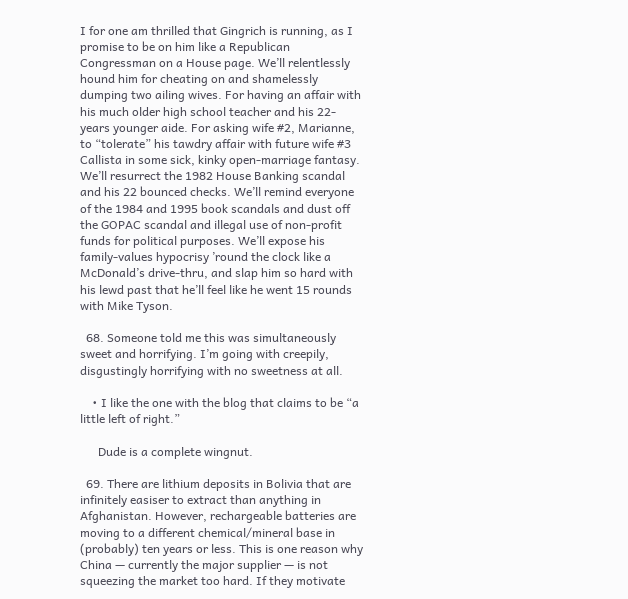I for one am thrilled that Gingrich is running, as I promise to be on him like a Republican Congressman on a House page. We’ll relentlessly hound him for cheating on and shamelessly dumping two ailing wives. For having an affair with his much older high school teacher and his 22-years younger aide. For asking wife #2, Marianne, to “tolerate” his tawdry affair with future wife #3 Callista in some sick, kinky open-marriage fantasy. We’ll resurrect the 1982 House Banking scandal and his 22 bounced checks. We’ll remind everyone of the 1984 and 1995 book scandals and dust off the GOPAC scandal and illegal use of non-profit funds for political purposes. We’ll expose his family-values hypocrisy ’round the clock like a McDonald’s drive-thru, and slap him so hard with his lewd past that he’ll feel like he went 15 rounds with Mike Tyson.

  68. Someone told me this was simultaneously sweet and horrifying. I’m going with creepily, disgustingly horrifying with no sweetness at all.

    • I like the one with the blog that claims to be “a little left of right.”

      Dude is a complete wingnut.

  69. There are lithium deposits in Bolivia that are infinitely easiser to extract than anything in Afghanistan. However, rechargeable batteries are moving to a different chemical/mineral base in (probably) ten years or less. This is one reason why China — currently the major supplier — is not squeezing the market too hard. If they motivate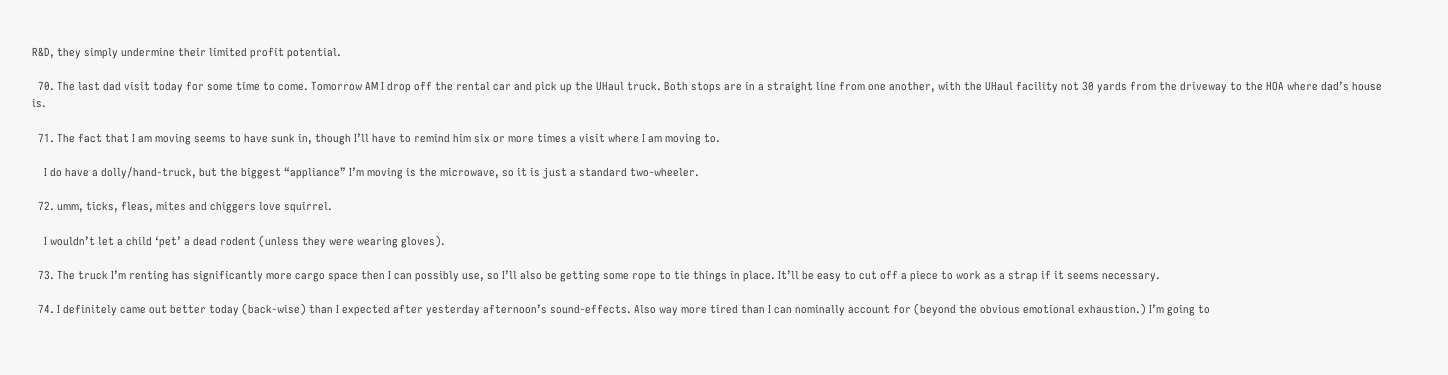R&D, they simply undermine their limited profit potential.

  70. The last dad visit today for some time to come. Tomorrow AM I drop off the rental car and pick up the UHaul truck. Both stops are in a straight line from one another, with the UHaul facility not 30 yards from the driveway to the HOA where dad’s house is.

  71. The fact that I am moving seems to have sunk in, though I’ll have to remind him six or more times a visit where I am moving to.

    I do have a dolly/hand-truck, but the biggest “appliance” I’m moving is the microwave, so it is just a standard two-wheeler.

  72. umm, ticks, fleas, mites and chiggers love squirrel.

    I wouldn’t let a child ‘pet’ a dead rodent (unless they were wearing gloves).

  73. The truck I’m renting has significantly more cargo space then I can possibly use, so I’ll also be getting some rope to tie things in place. It’ll be easy to cut off a piece to work as a strap if it seems necessary.

  74. I definitely came out better today (back-wise) than I expected after yesterday afternoon’s sound-effects. Also way more tired than I can nominally account for (beyond the obvious emotional exhaustion.) I’m going to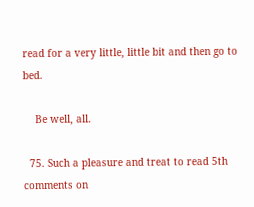read for a very little, little bit and then go to bed.

    Be well, all.

  75. Such a pleasure and treat to read 5th comments on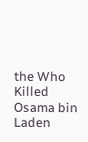the Who Killed Osama bin Laden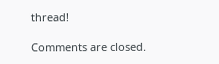thread!

Comments are closed.